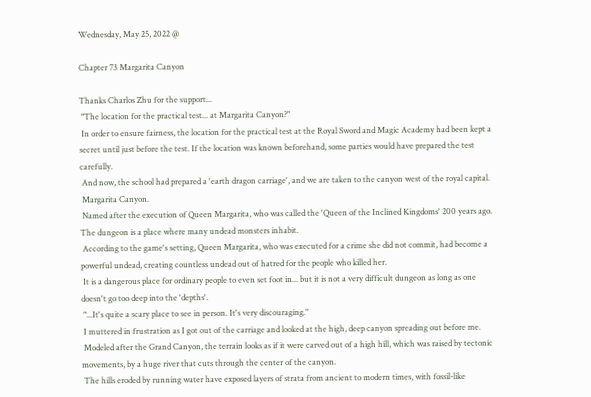Wednesday, May 25, 2022 @

Chapter 73 Margarita Canyon

Thanks Charlos Zhu for the support...
 "The location for the practical test... at Margarita Canyon?"
 In order to ensure fairness, the location for the practical test at the Royal Sword and Magic Academy had been kept a secret until just before the test. If the location was known beforehand, some parties would have prepared the test carefully.
 And now, the school had prepared a 'earth dragon carriage', and we are taken to the canyon west of the royal capital.
 Margarita Canyon.
 Named after the execution of Queen Margarita, who was called the 'Queen of the Inclined Kingdoms' 200 years ago. The dungeon is a place where many undead monsters inhabit.
 According to the game's setting, Queen Margarita, who was executed for a crime she did not commit, had become a powerful undead, creating countless undead out of hatred for the people who killed her.
 It is a dangerous place for ordinary people to even set foot in... but it is not a very difficult dungeon as long as one doesn't go too deep into the 'depths'.
 "...It's quite a scary place to see in person. It's very discouraging."
 I muttered in frustration as I got out of the carriage and looked at the high, deep canyon spreading out before me.
 Modeled after the Grand Canyon, the terrain looks as if it were carved out of a high hill, which was raised by tectonic movements, by a huge river that cuts through the center of the canyon.
 The hills eroded by running water have exposed layers of strata from ancient to modern times, with fossil-like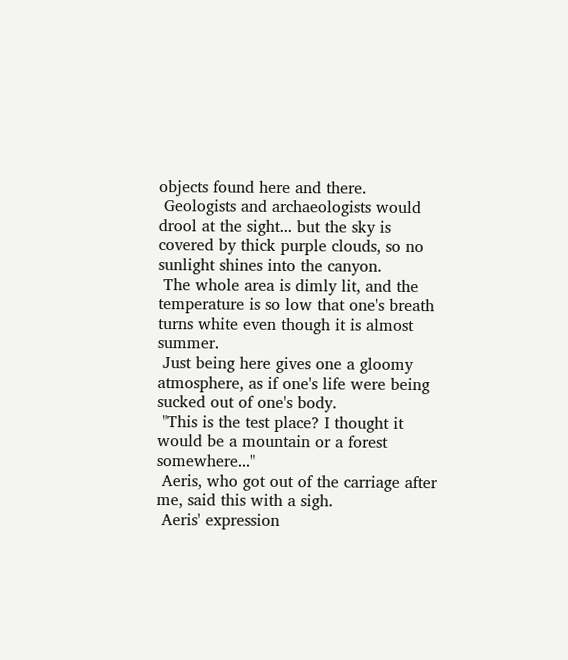objects found here and there.
 Geologists and archaeologists would drool at the sight... but the sky is covered by thick purple clouds, so no sunlight shines into the canyon.
 The whole area is dimly lit, and the temperature is so low that one's breath turns white even though it is almost summer.
 Just being here gives one a gloomy atmosphere, as if one's life were being sucked out of one's body.
 "This is the test place? I thought it would be a mountain or a forest somewhere..."
 Aeris, who got out of the carriage after me, said this with a sigh.
 Aeris' expression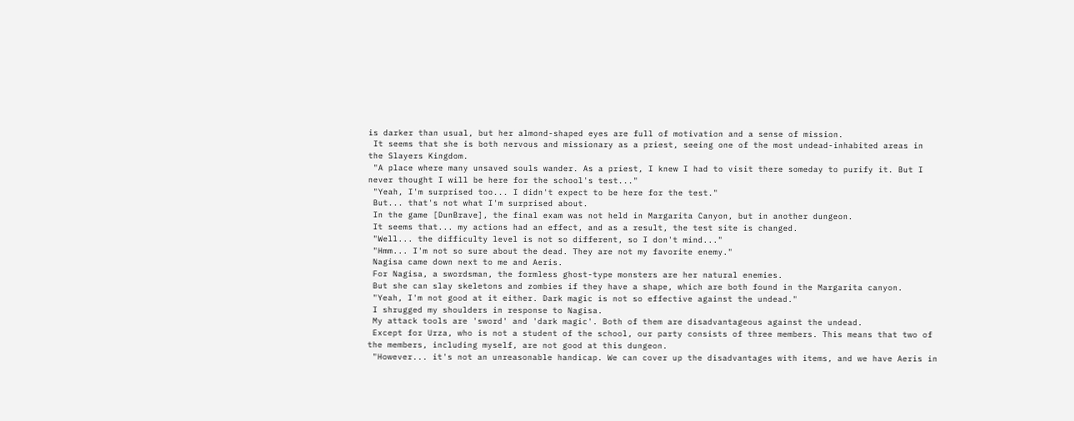is darker than usual, but her almond-shaped eyes are full of motivation and a sense of mission.
 It seems that she is both nervous and missionary as a priest, seeing one of the most undead-inhabited areas in the Slayers Kingdom.
 "A place where many unsaved souls wander. As a priest, I knew I had to visit there someday to purify it. But I never thought I will be here for the school's test..."
 "Yeah, I'm surprised too... I didn't expect to be here for the test."
 But... that's not what I'm surprised about.
 In the game [DunBrave], the final exam was not held in Margarita Canyon, but in another dungeon.
 It seems that... my actions had an effect, and as a result, the test site is changed.
 "Well... the difficulty level is not so different, so I don't mind..."
 "Hmm... I'm not so sure about the dead. They are not my favorite enemy."
 Nagisa came down next to me and Aeris.
 For Nagisa, a swordsman, the formless ghost-type monsters are her natural enemies.
 But she can slay skeletons and zombies if they have a shape, which are both found in the Margarita canyon.
 "Yeah, I'm not good at it either. Dark magic is not so effective against the undead."
 I shrugged my shoulders in response to Nagisa.
 My attack tools are 'sword' and 'dark magic'. Both of them are disadvantageous against the undead.
 Except for Urza, who is not a student of the school, our party consists of three members. This means that two of the members, including myself, are not good at this dungeon.
 "However... it's not an unreasonable handicap. We can cover up the disadvantages with items, and we have Aeris in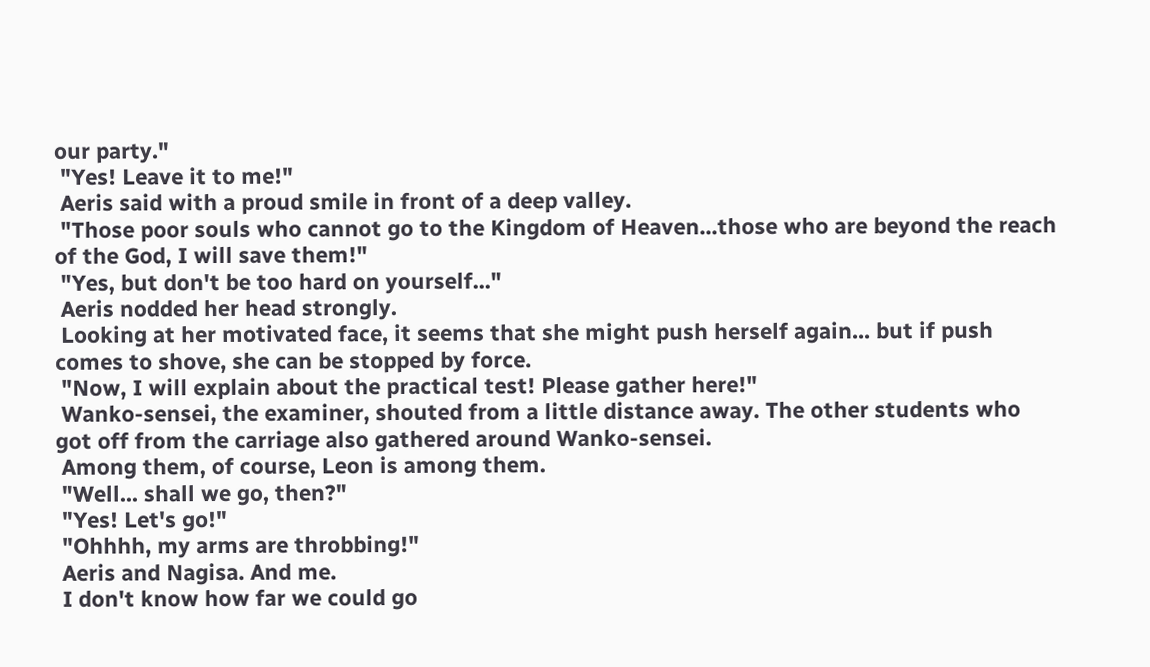our party."
 "Yes! Leave it to me!"
 Aeris said with a proud smile in front of a deep valley.
 "Those poor souls who cannot go to the Kingdom of Heaven...those who are beyond the reach of the God, I will save them!"
 "Yes, but don't be too hard on yourself..."
 Aeris nodded her head strongly.
 Looking at her motivated face, it seems that she might push herself again... but if push comes to shove, she can be stopped by force.
 "Now, I will explain about the practical test! Please gather here!"
 Wanko-sensei, the examiner, shouted from a little distance away. The other students who got off from the carriage also gathered around Wanko-sensei.
 Among them, of course, Leon is among them.
 "Well... shall we go, then?"
 "Yes! Let's go!"
 "Ohhhh, my arms are throbbing!"
 Aeris and Nagisa. And me.
 I don't know how far we could go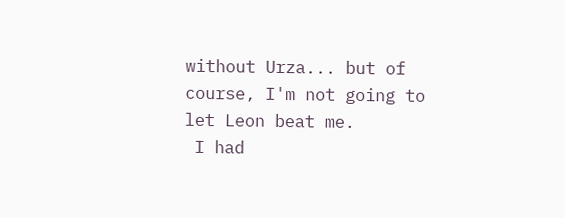without Urza... but of course, I'm not going to let Leon beat me.
 I had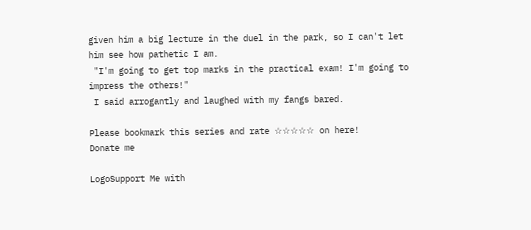given him a big lecture in the duel in the park, so I can't let him see how pathetic I am.
 "I'm going to get top marks in the practical exam! I'm going to impress the others!"
 I said arrogantly and laughed with my fangs bared.

Please bookmark this series and rate ☆☆☆☆☆ on here!
Donate me

LogoSupport Me with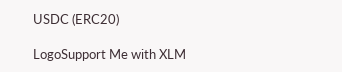USDC (ERC20)

LogoSupport Me with XLM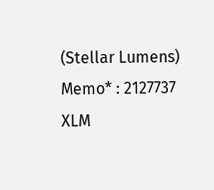(Stellar Lumens)
Memo* : 2127737
XLM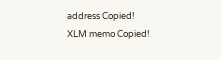address Copied!
XLM memo Copied!